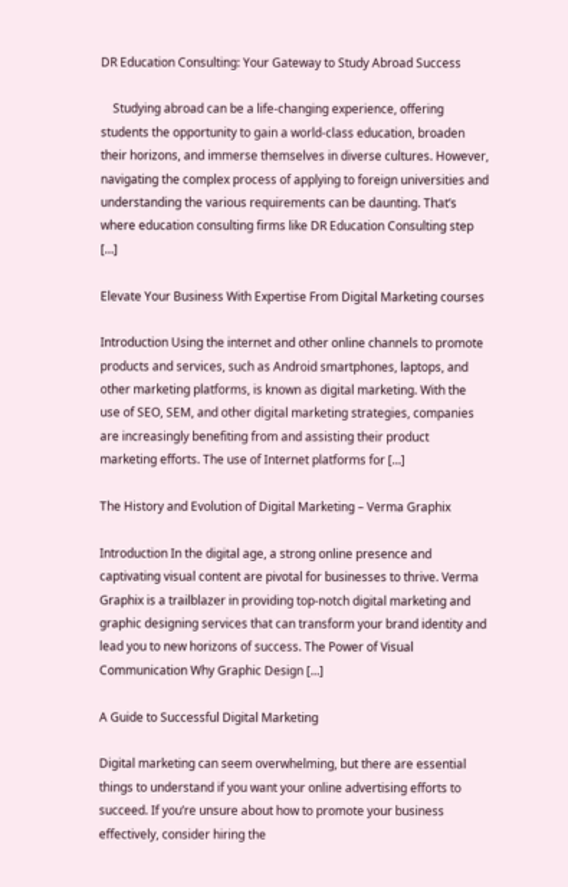DR Education Consulting: Your Gateway to Study Abroad Success

    Studying abroad can be a life-changing experience, offering students the opportunity to gain a world-class education, broaden their horizons, and immerse themselves in diverse cultures. However, navigating the complex process of applying to foreign universities and understanding the various requirements can be daunting. That’s where education consulting firms like DR Education Consulting step […]

Elevate Your Business With Expertise From Digital Marketing courses

Introduction Using the internet and other online channels to promote products and services, such as Android smartphones, laptops, and other marketing platforms, is known as digital marketing. With the use of SEO, SEM, and other digital marketing strategies, companies are increasingly benefiting from and assisting their product marketing efforts. The use of Internet platforms for […]

The History and Evolution of Digital Marketing – Verma Graphix

Introduction In the digital age, a strong online presence and captivating visual content are pivotal for businesses to thrive. Verma Graphix is a trailblazer in providing top-notch digital marketing and graphic designing services that can transform your brand identity and lead you to new horizons of success. The Power of Visual Communication Why Graphic Design […]

A Guide to Successful Digital Marketing

Digital marketing can seem overwhelming, but there are essential things to understand if you want your online advertising efforts to succeed. If you’re unsure about how to promote your business effectively, consider hiring the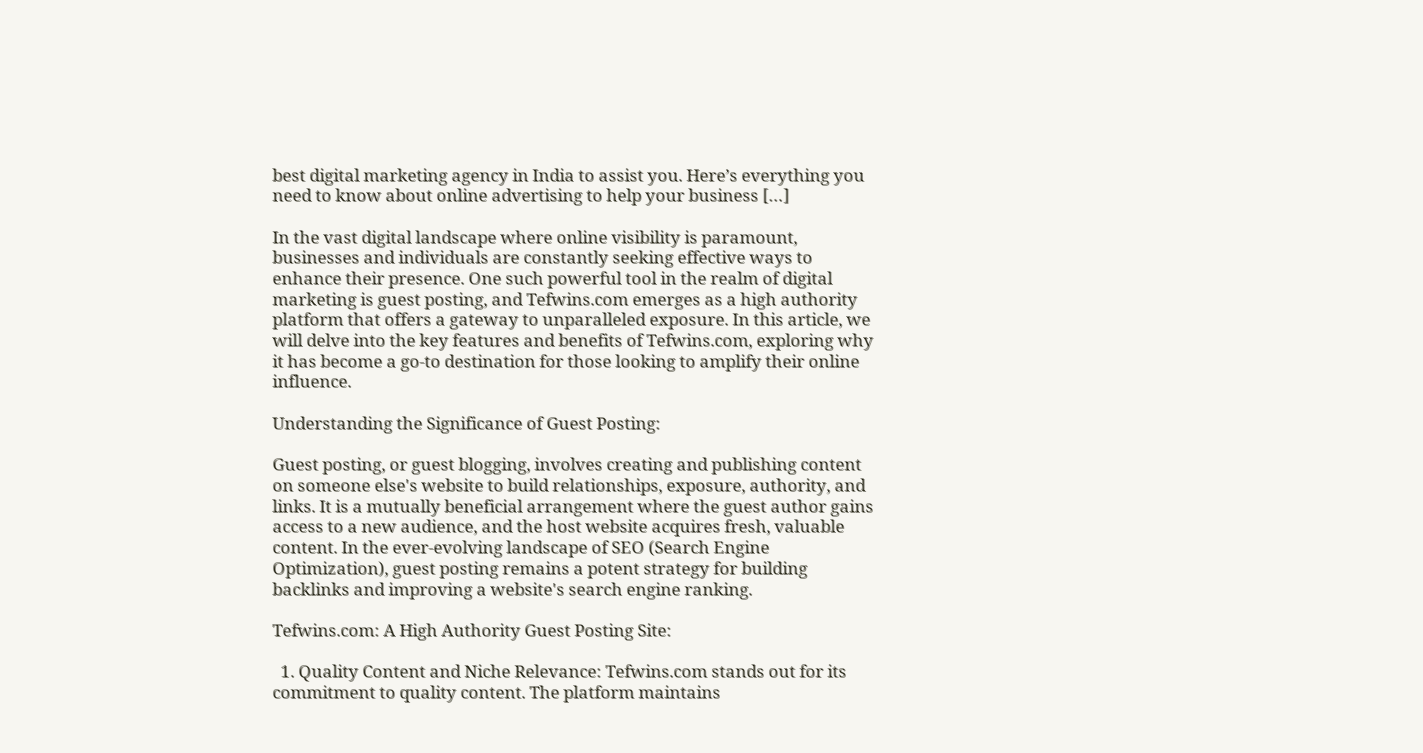best digital marketing agency in India to assist you. Here’s everything you need to know about online advertising to help your business […]

In the vast digital landscape where online visibility is paramount, businesses and individuals are constantly seeking effective ways to enhance their presence. One such powerful tool in the realm of digital marketing is guest posting, and Tefwins.com emerges as a high authority platform that offers a gateway to unparalleled exposure. In this article, we will delve into the key features and benefits of Tefwins.com, exploring why it has become a go-to destination for those looking to amplify their online influence.

Understanding the Significance of Guest Posting:

Guest posting, or guest blogging, involves creating and publishing content on someone else's website to build relationships, exposure, authority, and links. It is a mutually beneficial arrangement where the guest author gains access to a new audience, and the host website acquires fresh, valuable content. In the ever-evolving landscape of SEO (Search Engine Optimization), guest posting remains a potent strategy for building backlinks and improving a website's search engine ranking.

Tefwins.com: A High Authority Guest Posting Site:

  1. Quality Content and Niche Relevance: Tefwins.com stands out for its commitment to quality content. The platform maintains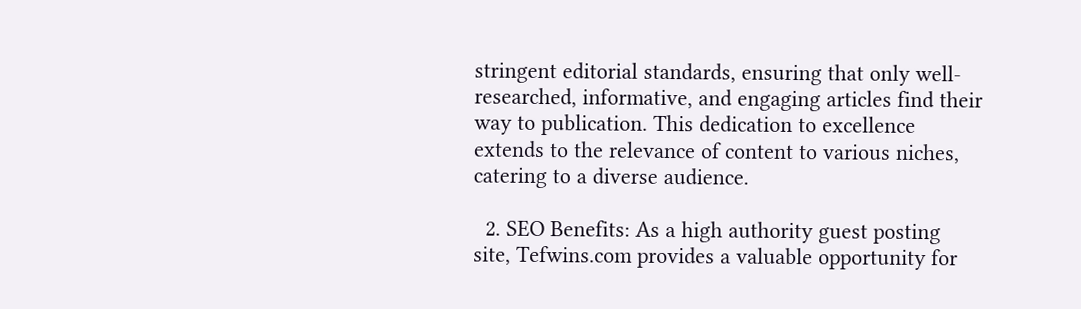stringent editorial standards, ensuring that only well-researched, informative, and engaging articles find their way to publication. This dedication to excellence extends to the relevance of content to various niches, catering to a diverse audience.

  2. SEO Benefits: As a high authority guest posting site, Tefwins.com provides a valuable opportunity for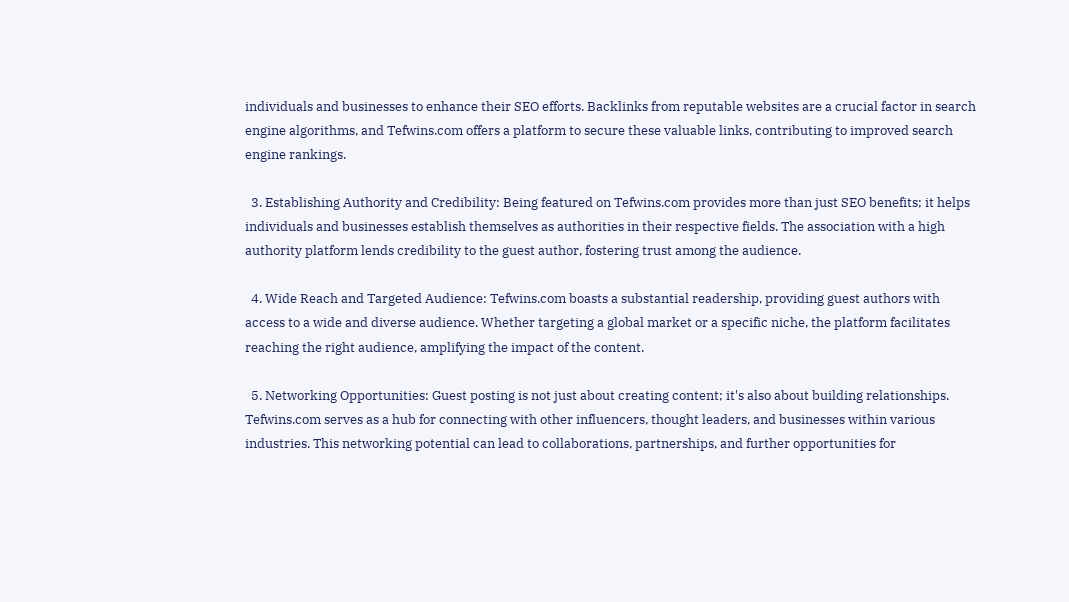individuals and businesses to enhance their SEO efforts. Backlinks from reputable websites are a crucial factor in search engine algorithms, and Tefwins.com offers a platform to secure these valuable links, contributing to improved search engine rankings.

  3. Establishing Authority and Credibility: Being featured on Tefwins.com provides more than just SEO benefits; it helps individuals and businesses establish themselves as authorities in their respective fields. The association with a high authority platform lends credibility to the guest author, fostering trust among the audience.

  4. Wide Reach and Targeted Audience: Tefwins.com boasts a substantial readership, providing guest authors with access to a wide and diverse audience. Whether targeting a global market or a specific niche, the platform facilitates reaching the right audience, amplifying the impact of the content.

  5. Networking Opportunities: Guest posting is not just about creating content; it's also about building relationships. Tefwins.com serves as a hub for connecting with other influencers, thought leaders, and businesses within various industries. This networking potential can lead to collaborations, partnerships, and further opportunities for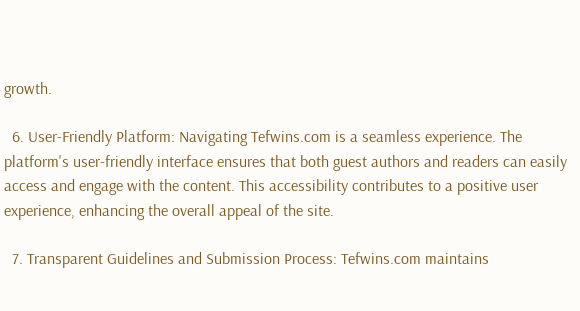growth.

  6. User-Friendly Platform: Navigating Tefwins.com is a seamless experience. The platform's user-friendly interface ensures that both guest authors and readers can easily access and engage with the content. This accessibility contributes to a positive user experience, enhancing the overall appeal of the site.

  7. Transparent Guidelines and Submission Process: Tefwins.com maintains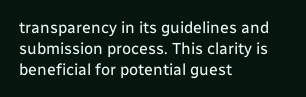transparency in its guidelines and submission process. This clarity is beneficial for potential guest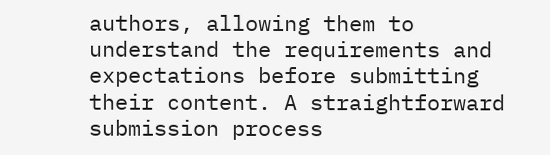authors, allowing them to understand the requirements and expectations before submitting their content. A straightforward submission process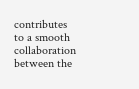contributes to a smooth collaboration between the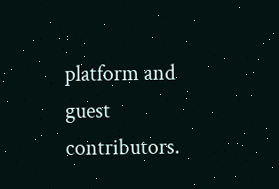platform and guest contributors.